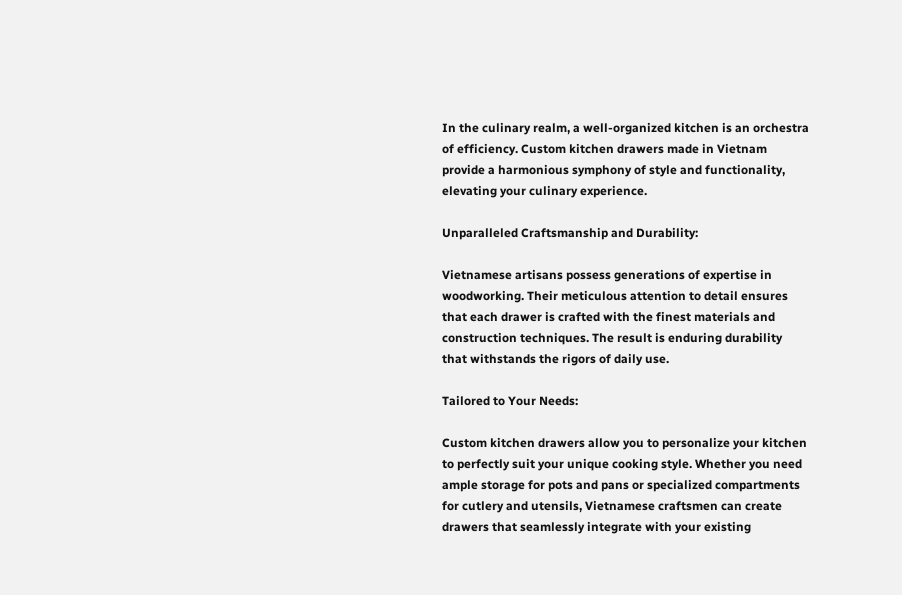In the culinary realm, a well-organized kitchen is an orchestra of efficiency. Custom kitchen drawers made in Vietnam provide a harmonious symphony of style and functionality, elevating your culinary experience.

Unparalleled Craftsmanship and Durability:

Vietnamese artisans possess generations of expertise in woodworking. Their meticulous attention to detail ensures that each drawer is crafted with the finest materials and construction techniques. The result is enduring durability that withstands the rigors of daily use.

Tailored to Your Needs:

Custom kitchen drawers allow you to personalize your kitchen to perfectly suit your unique cooking style. Whether you need ample storage for pots and pans or specialized compartments for cutlery and utensils, Vietnamese craftsmen can create drawers that seamlessly integrate with your existing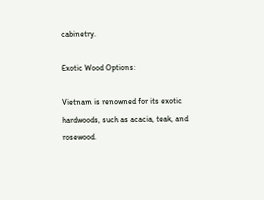cabinetry.

Exotic Wood Options:

Vietnam is renowned for its exotic hardwoods, such as acacia, teak, and rosewood.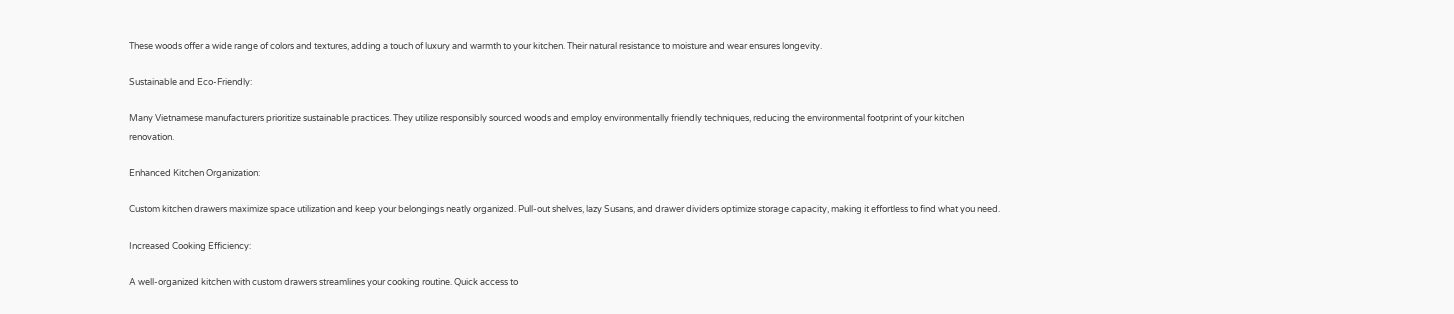These woods offer a wide range of colors and textures, adding a touch of luxury and warmth to your kitchen. Their natural resistance to moisture and wear ensures longevity.

Sustainable and Eco-Friendly:

Many Vietnamese manufacturers prioritize sustainable practices. They utilize responsibly sourced woods and employ environmentally friendly techniques, reducing the environmental footprint of your kitchen renovation.

Enhanced Kitchen Organization:

Custom kitchen drawers maximize space utilization and keep your belongings neatly organized. Pull-out shelves, lazy Susans, and drawer dividers optimize storage capacity, making it effortless to find what you need.

Increased Cooking Efficiency:

A well-organized kitchen with custom drawers streamlines your cooking routine. Quick access to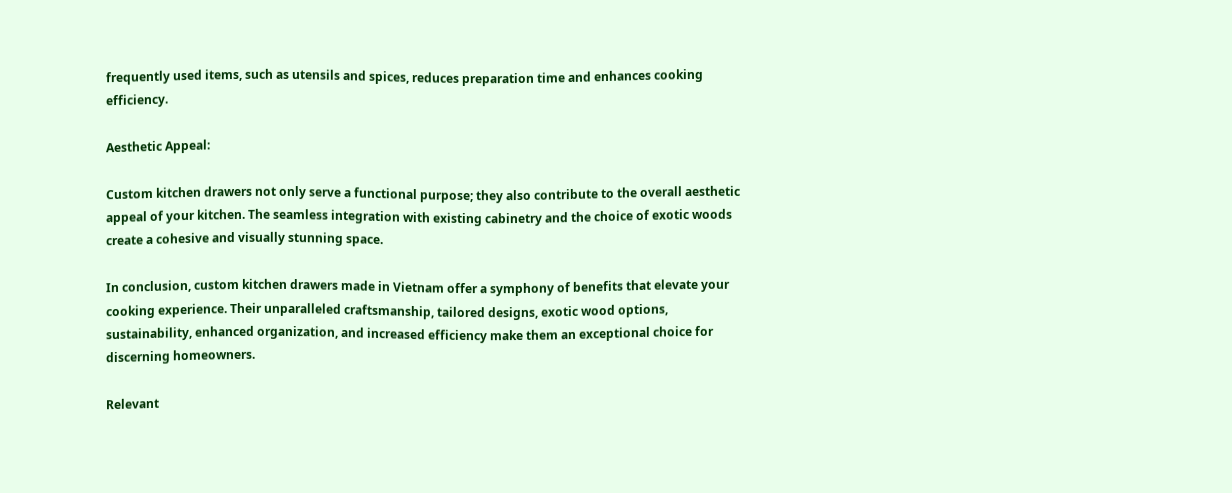frequently used items, such as utensils and spices, reduces preparation time and enhances cooking efficiency.

Aesthetic Appeal:

Custom kitchen drawers not only serve a functional purpose; they also contribute to the overall aesthetic appeal of your kitchen. The seamless integration with existing cabinetry and the choice of exotic woods create a cohesive and visually stunning space.

In conclusion, custom kitchen drawers made in Vietnam offer a symphony of benefits that elevate your cooking experience. Their unparalleled craftsmanship, tailored designs, exotic wood options, sustainability, enhanced organization, and increased efficiency make them an exceptional choice for discerning homeowners.

Relevant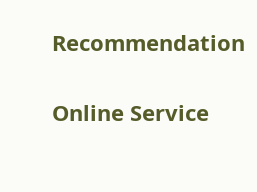Recommendation

Online Service